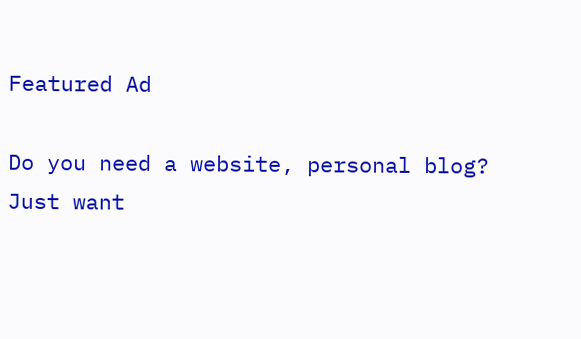Featured Ad

Do you need a website, personal blog?
Just want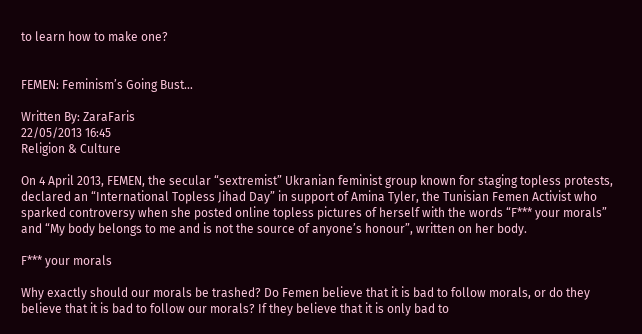to learn how to make one?


FEMEN: Feminism’s Going Bust…

Written By: ZaraFaris
22/05/2013 16:45
Religion & Culture

On 4 April 2013, FEMEN, the secular “sextremist” Ukranian feminist group known for staging topless protests, declared an “International Topless Jihad Day” in support of Amina Tyler, the Tunisian Femen Activist who sparked controversy when she posted online topless pictures of herself with the words “F*** your morals” and “My body belongs to me and is not the source of anyone’s honour”, written on her body.

F*** your morals

Why exactly should our morals be trashed? Do Femen believe that it is bad to follow morals, or do they believe that it is bad to follow our morals? If they believe that it is only bad to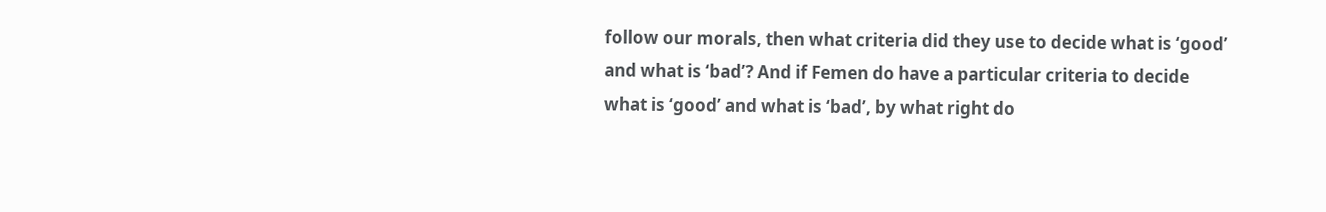follow our morals, then what criteria did they use to decide what is ‘good’ and what is ‘bad’? And if Femen do have a particular criteria to decide what is ‘good’ and what is ‘bad’, by what right do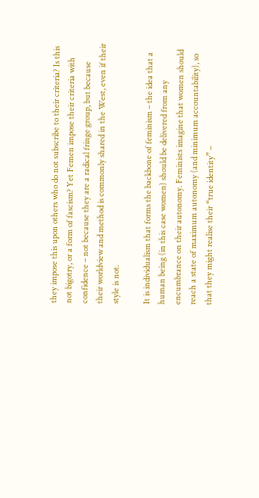they impose this upon others who do not subscribe to their criteria? Is this not bigotry, or a form of fascism? Yet Femen impose their criteria with confidence – not because they are a radical fringe group, but because their worldview and method is commonly shared in the West, even if their style is not.

It is individualism that forms the backbone of feminism – the idea that a human being (in this case women) should be delivered from any encumbrance on their autonomy. Feminists imagine that women should reach a state of maximum autonomy (and minimum accountability), so that they might realise their “true identity” –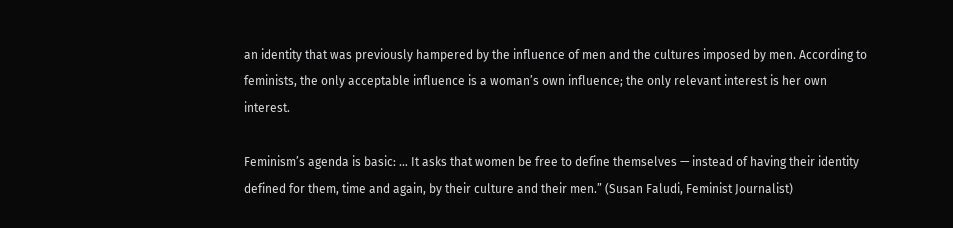an identity that was previously hampered by the influence of men and the cultures imposed by men. According to feminists, the only acceptable influence is a woman’s own influence; the only relevant interest is her own interest.

Feminism’s agenda is basic: … It asks that women be free to define themselves — instead of having their identity defined for them, time and again, by their culture and their men.” (Susan Faludi, Feminist Journalist)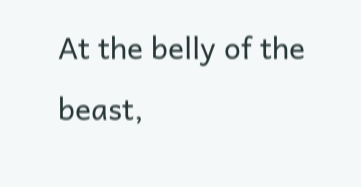At the belly of the beast,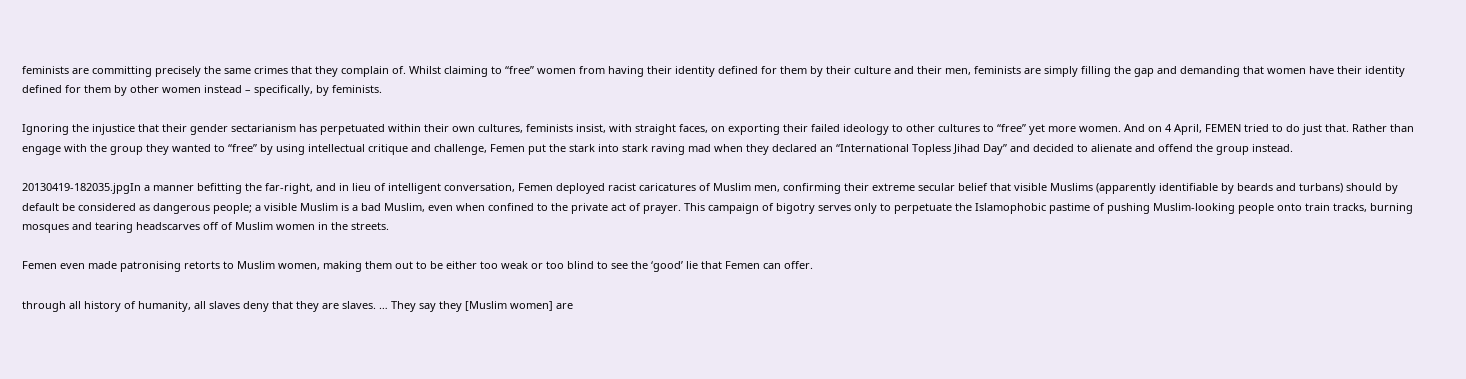feminists are committing precisely the same crimes that they complain of. Whilst claiming to “free” women from having their identity defined for them by their culture and their men, feminists are simply filling the gap and demanding that women have their identity defined for them by other women instead – specifically, by feminists.

Ignoring the injustice that their gender sectarianism has perpetuated within their own cultures, feminists insist, with straight faces, on exporting their failed ideology to other cultures to “free” yet more women. And on 4 April, FEMEN tried to do just that. Rather than engage with the group they wanted to “free” by using intellectual critique and challenge, Femen put the stark into stark raving mad when they declared an “International Topless Jihad Day” and decided to alienate and offend the group instead.

20130419-182035.jpgIn a manner befitting the far-right, and in lieu of intelligent conversation, Femen deployed racist caricatures of Muslim men, confirming their extreme secular belief that visible Muslims (apparently identifiable by beards and turbans) should by default be considered as dangerous people; a visible Muslim is a bad Muslim, even when confined to the private act of prayer. This campaign of bigotry serves only to perpetuate the Islamophobic pastime of pushing Muslim-looking people onto train tracks, burning mosques and tearing headscarves off of Muslim women in the streets.

Femen even made patronising retorts to Muslim women, making them out to be either too weak or too blind to see the ‘good’ lie that Femen can offer.

through all history of humanity, all slaves deny that they are slaves. … They say they [Muslim women] are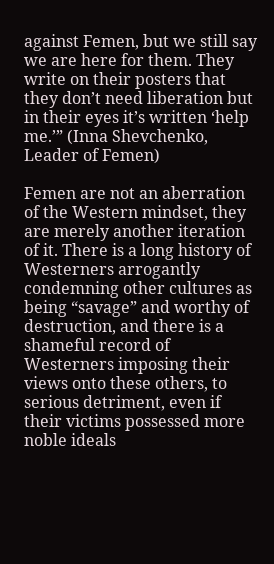against Femen, but we still say we are here for them. They write on their posters that they don’t need liberation but in their eyes it’s written ‘help me.’” (Inna Shevchenko, Leader of Femen)

Femen are not an aberration of the Western mindset, they are merely another iteration of it. There is a long history of Westerners arrogantly condemning other cultures as being “savage” and worthy of destruction, and there is a shameful record of Westerners imposing their views onto these others, to serious detriment, even if their victims possessed more noble ideals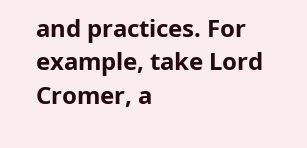and practices. For example, take Lord Cromer, a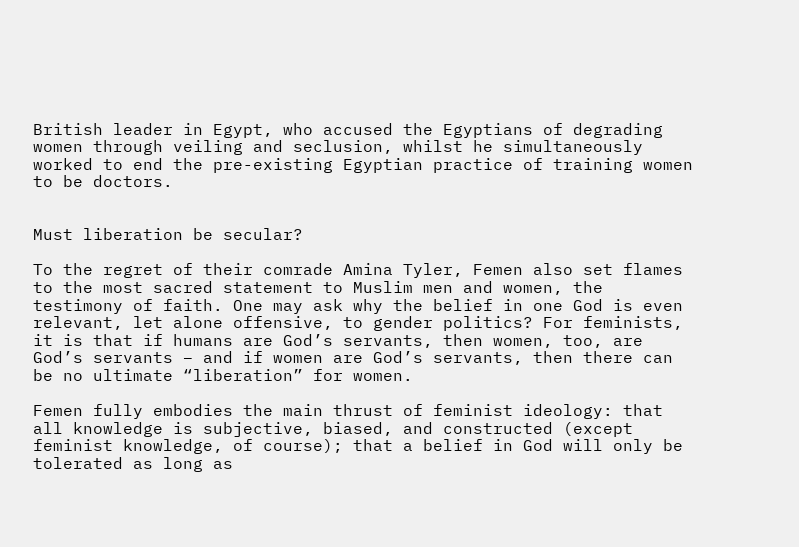British leader in Egypt, who accused the Egyptians of degrading women through veiling and seclusion, whilst he simultaneously worked to end the pre-existing Egyptian practice of training women to be doctors.


Must liberation be secular?

To the regret of their comrade Amina Tyler, Femen also set flames to the most sacred statement to Muslim men and women, the testimony of faith. One may ask why the belief in one God is even relevant, let alone offensive, to gender politics? For feminists, it is that if humans are God’s servants, then women, too, are God’s servants – and if women are God’s servants, then there can be no ultimate “liberation” for women.

Femen fully embodies the main thrust of feminist ideology: that all knowledge is subjective, biased, and constructed (except feminist knowledge, of course); that a belief in God will only be tolerated as long as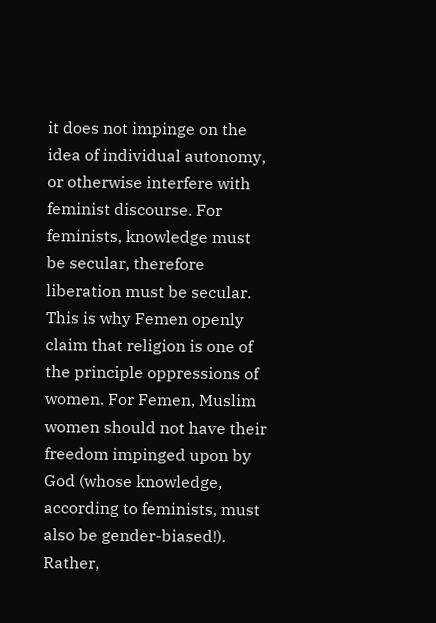it does not impinge on the idea of individual autonomy, or otherwise interfere with feminist discourse. For feminists, knowledge must be secular, therefore liberation must be secular. This is why Femen openly claim that religion is one of the principle oppressions of women. For Femen, Muslim women should not have their freedom impinged upon by God (whose knowledge, according to feminists, must also be gender-biased!). Rather,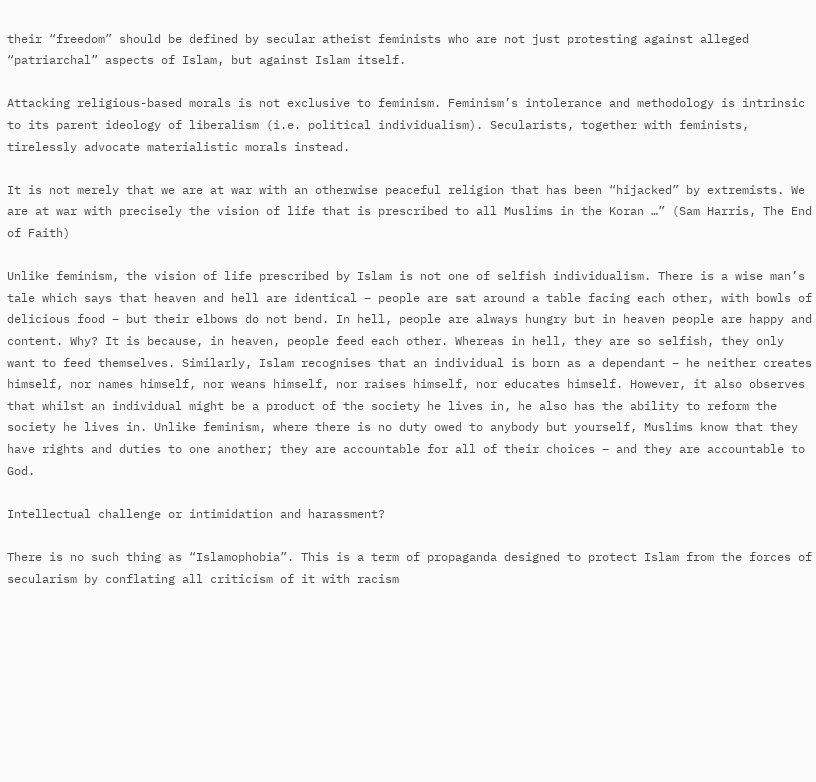their “freedom” should be defined by secular atheist feminists who are not just protesting against alleged “patriarchal” aspects of Islam, but against Islam itself.

Attacking religious-based morals is not exclusive to feminism. Feminism’s intolerance and methodology is intrinsic to its parent ideology of liberalism (i.e. political individualism). Secularists, together with feminists, tirelessly advocate materialistic morals instead.

It is not merely that we are at war with an otherwise peaceful religion that has been “hijacked” by extremists. We are at war with precisely the vision of life that is prescribed to all Muslims in the Koran …” (Sam Harris, The End of Faith)

Unlike feminism, the vision of life prescribed by Islam is not one of selfish individualism. There is a wise man’s tale which says that heaven and hell are identical – people are sat around a table facing each other, with bowls of delicious food – but their elbows do not bend. In hell, people are always hungry but in heaven people are happy and content. Why? It is because, in heaven, people feed each other. Whereas in hell, they are so selfish, they only want to feed themselves. Similarly, Islam recognises that an individual is born as a dependant – he neither creates himself, nor names himself, nor weans himself, nor raises himself, nor educates himself. However, it also observes that whilst an individual might be a product of the society he lives in, he also has the ability to reform the society he lives in. Unlike feminism, where there is no duty owed to anybody but yourself, Muslims know that they have rights and duties to one another; they are accountable for all of their choices – and they are accountable to God.

Intellectual challenge or intimidation and harassment?

There is no such thing as “Islamophobia”. This is a term of propaganda designed to protect Islam from the forces of secularism by conflating all criticism of it with racism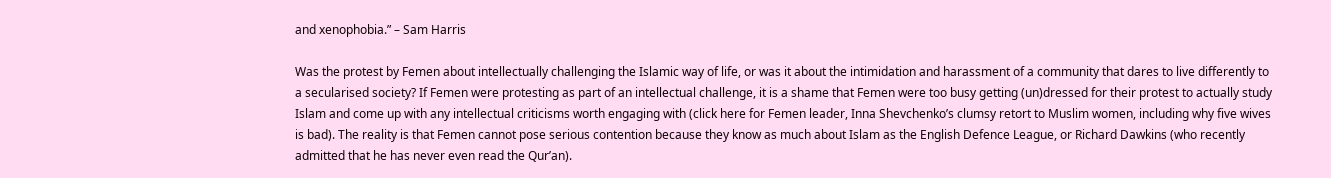and xenophobia.” – Sam Harris

Was the protest by Femen about intellectually challenging the Islamic way of life, or was it about the intimidation and harassment of a community that dares to live differently to a secularised society? If Femen were protesting as part of an intellectual challenge, it is a shame that Femen were too busy getting (un)dressed for their protest to actually study Islam and come up with any intellectual criticisms worth engaging with (click here for Femen leader, Inna Shevchenko’s clumsy retort to Muslim women, including why five wives is bad). The reality is that Femen cannot pose serious contention because they know as much about Islam as the English Defence League, or Richard Dawkins (who recently admitted that he has never even read the Qur’an).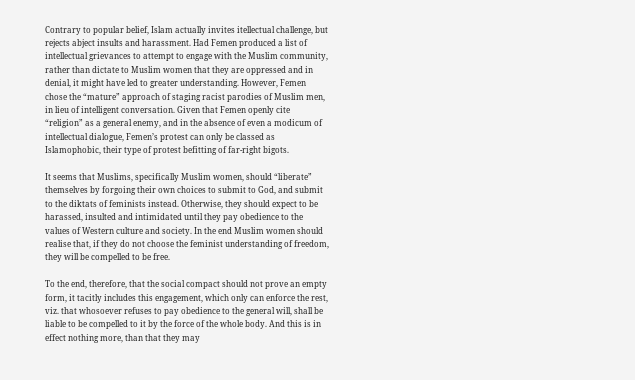Contrary to popular belief, Islam actually invites itellectual challenge, but rejects abject insults and harassment. Had Femen produced a list of intellectual grievances to attempt to engage with the Muslim community, rather than dictate to Muslim women that they are oppressed and in denial, it might have led to greater understanding. However, Femen chose the “mature” approach of staging racist parodies of Muslim men, in lieu of intelligent conversation. Given that Femen openly cite “religion” as a general enemy, and in the absence of even a modicum of intellectual dialogue, Femen’s protest can only be classed as Islamophobic, their type of protest befitting of far-right bigots.

It seems that Muslims, specifically Muslim women, should “liberate” themselves by forgoing their own choices to submit to God, and submit to the diktats of feminists instead. Otherwise, they should expect to be harassed, insulted and intimidated until they pay obedience to the values of Western culture and society. In the end Muslim women should realise that, if they do not choose the feminist understanding of freedom, they will be compelled to be free.

To the end, therefore, that the social compact should not prove an empty form, it tacitly includes this engagement, which only can enforce the rest, viz. that whosoever refuses to pay obedience to the general will, shall be liable to be compelled to it by the force of the whole body. And this is in effect nothing more, than that they may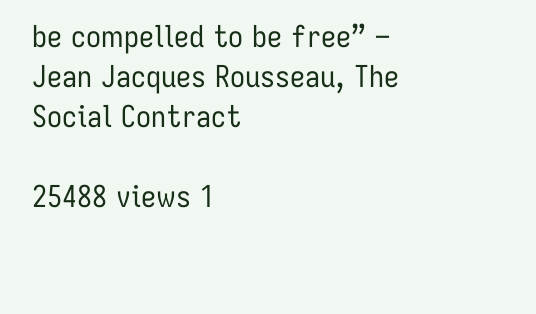be compelled to be free” – Jean Jacques Rousseau, The Social Contract

25488 views 1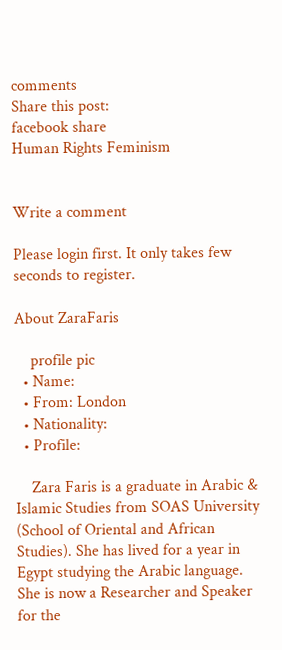comments
Share this post:
facebook share
Human Rights Feminism


Write a comment

Please login first. It only takes few seconds to register.

About ZaraFaris

    profile pic
  • Name:
  • From: London
  • Nationality:
  • Profile:

    Zara Faris is a graduate in Arabic & Islamic Studies from SOAS University (School of Oriental and African Studies). She has lived for a year in Egypt studying the Arabic language. She is now a Researcher and Speaker for the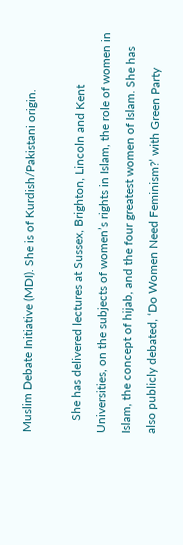Muslim Debate Initiative (MDI). She is of Kurdish/Pakistani origin.

    She has delivered lectures at Sussex, Brighton, Lincoln and Kent Universities, on the subjects of women’s rights in Islam, the role of women in Islam, the concept of hijab, and the four greatest women of Islam. She has also publicly debated, ‘Do Women Need Feminism?’ with Green Party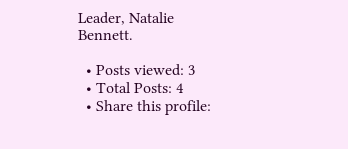Leader, Natalie Bennett.

  • Posts viewed: 3
  • Total Posts: 4
  • Share this profile: